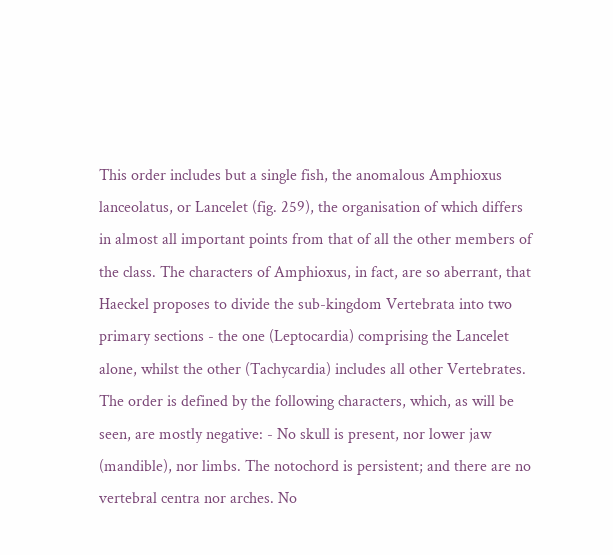This order includes but a single fish, the anomalous Amphioxus lanceolatus, or Lancelet (fig. 259), the organisation of which differs in almost all important points from that of all the other members of the class. The characters of Amphioxus, in fact, are so aberrant, that Haeckel proposes to divide the sub-kingdom Vertebrata into two primary sections - the one (Leptocardia) comprising the Lancelet alone, whilst the other (Tachycardia) includes all other Vertebrates. The order is defined by the following characters, which, as will be seen, are mostly negative: - No skull is present, nor lower jaw (mandible), nor limbs. The notochord is persistent; and there are no vertebral centra nor arches. No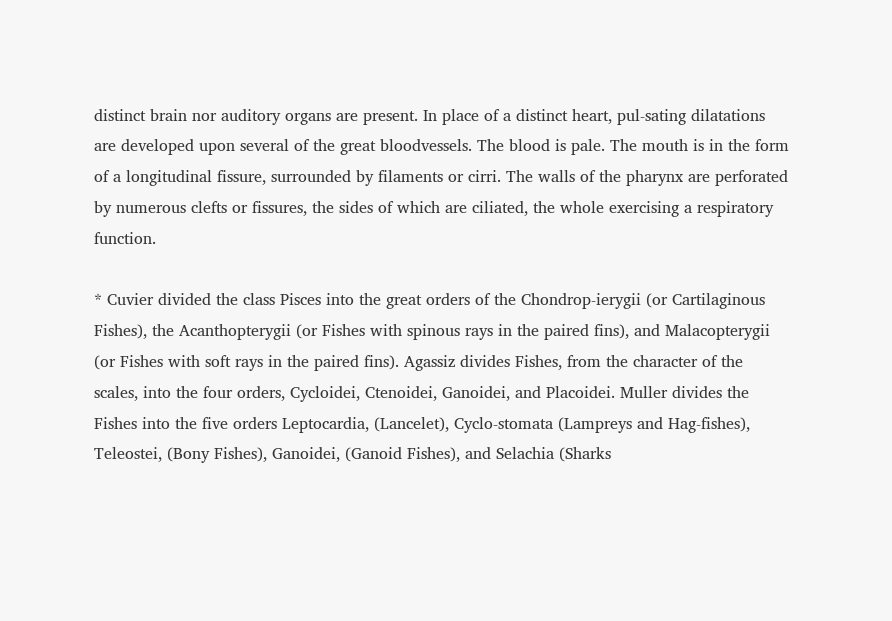distinct brain nor auditory organs are present. In place of a distinct heart, pul-sating dilatations are developed upon several of the great bloodvessels. The blood is pale. The mouth is in the form of a longitudinal fissure, surrounded by filaments or cirri. The walls of the pharynx are perforated by numerous clefts or fissures, the sides of which are ciliated, the whole exercising a respiratory function.

* Cuvier divided the class Pisces into the great orders of the Chondrop-ierygii (or Cartilaginous Fishes), the Acanthopterygii (or Fishes with spinous rays in the paired fins), and Malacopterygii (or Fishes with soft rays in the paired fins). Agassiz divides Fishes, from the character of the scales, into the four orders, Cycloidei, Ctenoidei, Ganoidei, and Placoidei. Muller divides the Fishes into the five orders Leptocardia, (Lancelet), Cyclo-stomata (Lampreys and Hag-fishes), Teleostei, (Bony Fishes), Ganoidei, (Ganoid Fishes), and Selachia (Sharks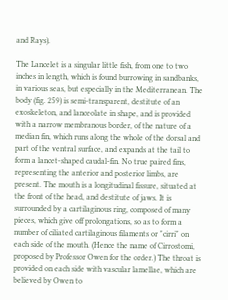and Rays).

The Lancelet is a singular little fish, from one to two inches in length, which is found burrowing in sandbanks, in various seas, but especially in the Mediterranean. The body (fig. 259) is semi-transparent, destitute of an exoskeleton, and lanceolate in shape, and is provided with a narrow membranous border, of the nature of a median fin, which runs along the whole of the dorsal and part of the ventral surface, and expands at the tail to form a lancet-shaped caudal-fin. No true paired fins, representing the anterior and posterior limbs, are present. The mouth is a longitudinal fissure, situated at the front of the head, and destitute of jaws. It is surrounded by a cartilaginous ring, composed of many pieces, which give off prolongations, so as to form a number of ciliated cartilaginous filaments or "cirri" on each side of the mouth. (Hence the name of Cirrostomi, proposed by Professor Owen for the order.) The throat is provided on each side with vascular lamellae, which are believed by Owen to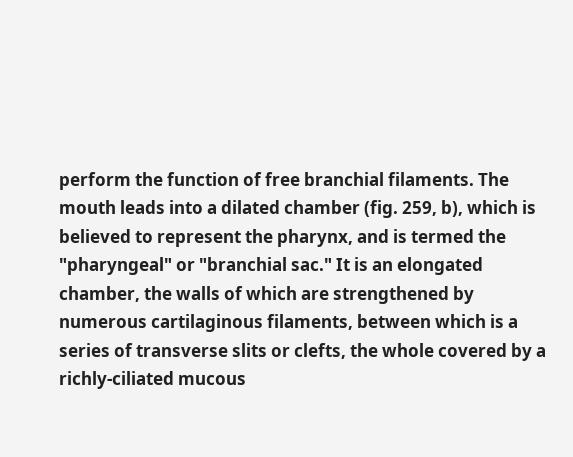perform the function of free branchial filaments. The mouth leads into a dilated chamber (fig. 259, b), which is believed to represent the pharynx, and is termed the "pharyngeal" or "branchial sac." It is an elongated chamber, the walls of which are strengthened by numerous cartilaginous filaments, between which is a series of transverse slits or clefts, the whole covered by a richly-ciliated mucous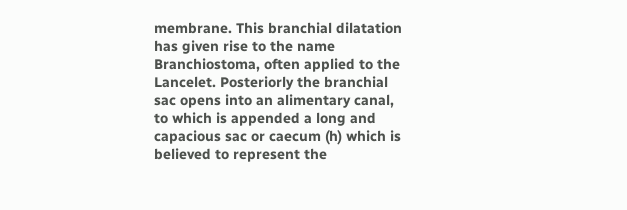membrane. This branchial dilatation has given rise to the name Branchiostoma, often applied to the Lancelet. Posteriorly the branchial sac opens into an alimentary canal, to which is appended a long and capacious sac or caecum (h) which is believed to represent the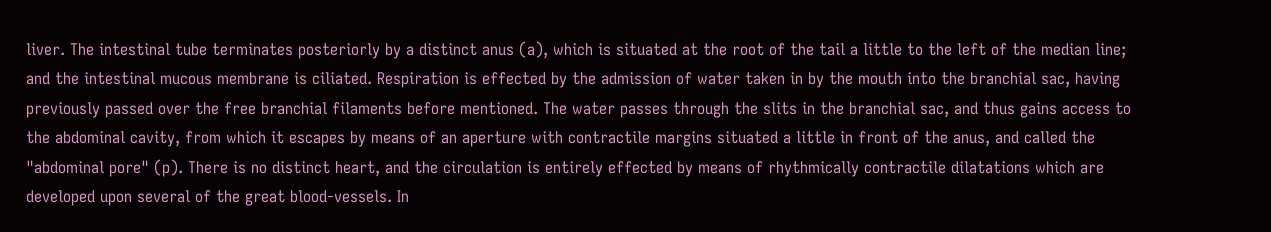liver. The intestinal tube terminates posteriorly by a distinct anus (a), which is situated at the root of the tail a little to the left of the median line; and the intestinal mucous membrane is ciliated. Respiration is effected by the admission of water taken in by the mouth into the branchial sac, having previously passed over the free branchial filaments before mentioned. The water passes through the slits in the branchial sac, and thus gains access to the abdominal cavity, from which it escapes by means of an aperture with contractile margins situated a little in front of the anus, and called the "abdominal pore" (p). There is no distinct heart, and the circulation is entirely effected by means of rhythmically contractile dilatations which are developed upon several of the great blood-vessels. In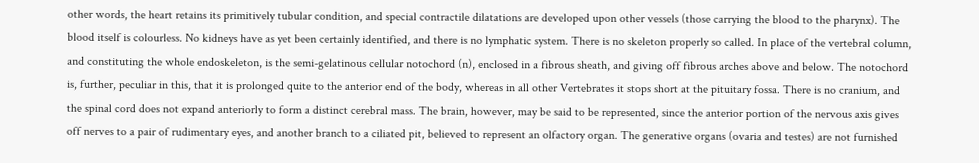other words, the heart retains its primitively tubular condition, and special contractile dilatations are developed upon other vessels (those carrying the blood to the pharynx). The blood itself is colourless. No kidneys have as yet been certainly identified, and there is no lymphatic system. There is no skeleton properly so called. In place of the vertebral column, and constituting the whole endoskeleton, is the semi-gelatinous cellular notochord (n), enclosed in a fibrous sheath, and giving off fibrous arches above and below. The notochord is, further, peculiar in this, that it is prolonged quite to the anterior end of the body, whereas in all other Vertebrates it stops short at the pituitary fossa. There is no cranium, and the spinal cord does not expand anteriorly to form a distinct cerebral mass. The brain, however, may be said to be represented, since the anterior portion of the nervous axis gives off nerves to a pair of rudimentary eyes, and another branch to a ciliated pit, believed to represent an olfactory organ. The generative organs (ovaria and testes) are not furnished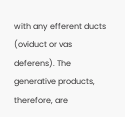with any efferent ducts (oviduct or vas deferens). The generative products, therefore, are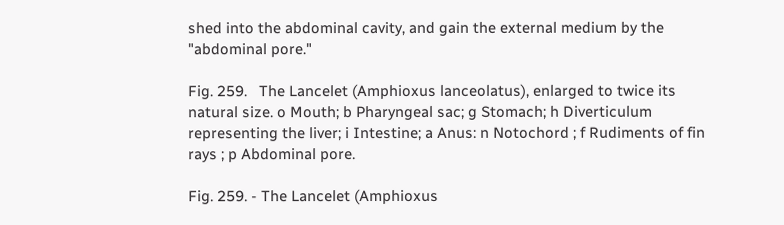shed into the abdominal cavity, and gain the external medium by the "abdominal pore."

Fig. 259.   The Lancelet (Amphioxus lanceolatus), enlarged to twice its natural size. o Mouth; b Pharyngeal sac; g Stomach; h Diverticulum representing the liver; i Intestine; a Anus: n Notochord ; f Rudiments of fin rays ; p Abdominal pore.

Fig. 259. - The Lancelet (Amphioxus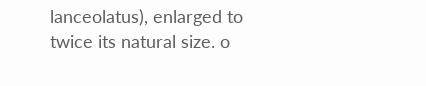lanceolatus), enlarged to twice its natural size. o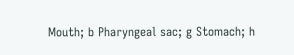Mouth; b Pharyngeal sac; g Stomach; h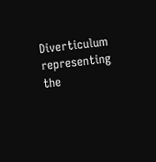Diverticulum representing the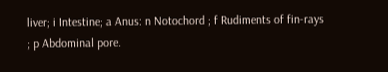liver; i Intestine; a Anus: n Notochord ; f Rudiments of fin-rays ; p Abdominal pore.